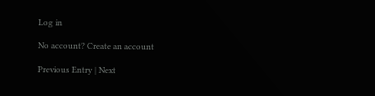Log in

No account? Create an account

Previous Entry | Next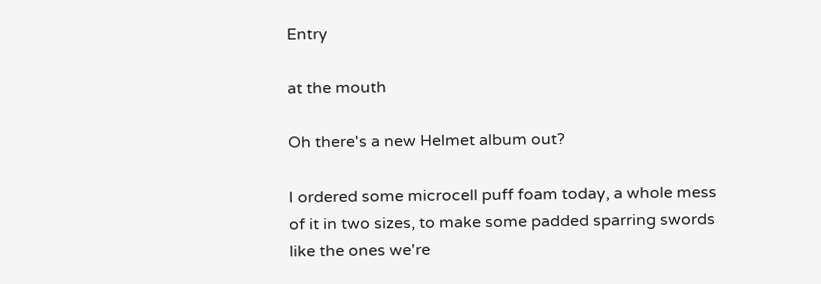Entry

at the mouth

Oh there's a new Helmet album out?

I ordered some microcell puff foam today, a whole mess of it in two sizes, to make some padded sparring swords like the ones we're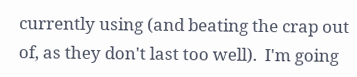currently using (and beating the crap out of, as they don't last too well).  I'm going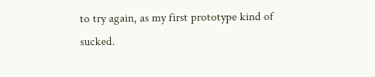to try again, as my first prototype kind of sucked.